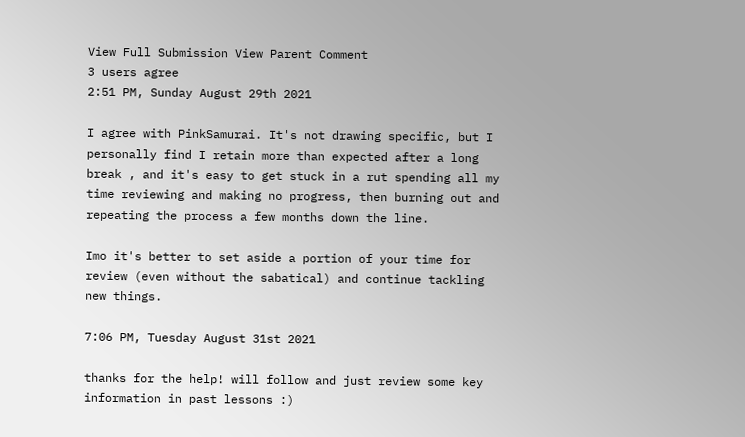View Full Submission View Parent Comment
3 users agree
2:51 PM, Sunday August 29th 2021

I agree with PinkSamurai. It's not drawing specific, but I personally find I retain more than expected after a long break , and it's easy to get stuck in a rut spending all my time reviewing and making no progress, then burning out and repeating the process a few months down the line.

Imo it's better to set aside a portion of your time for review (even without the sabatical) and continue tackling new things.

7:06 PM, Tuesday August 31st 2021

thanks for the help! will follow and just review some key information in past lessons :)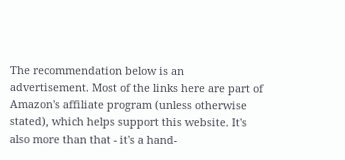The recommendation below is an advertisement. Most of the links here are part of Amazon's affiliate program (unless otherwise stated), which helps support this website. It's also more than that - it's a hand-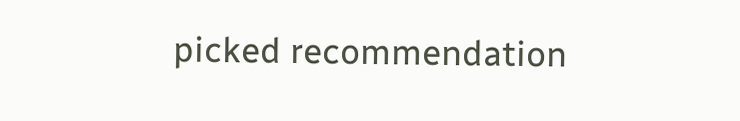picked recommendation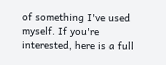of something I've used myself. If you're interested, here is a full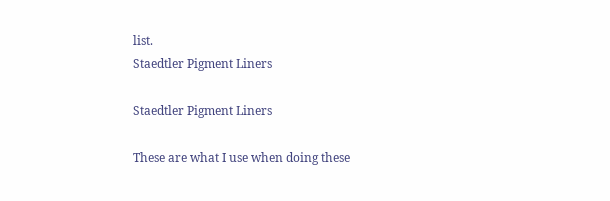list.
Staedtler Pigment Liners

Staedtler Pigment Liners

These are what I use when doing these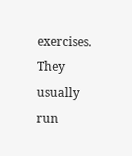exercises. They usually run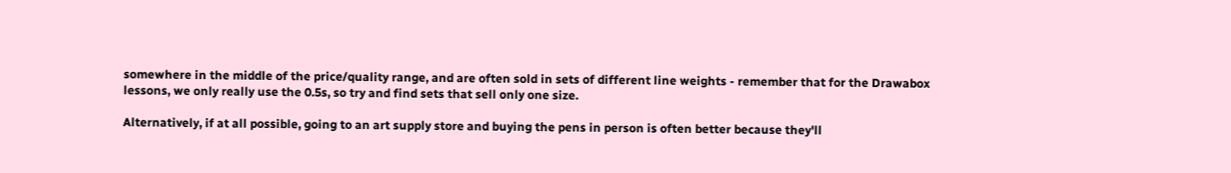somewhere in the middle of the price/quality range, and are often sold in sets of different line weights - remember that for the Drawabox lessons, we only really use the 0.5s, so try and find sets that sell only one size.

Alternatively, if at all possible, going to an art supply store and buying the pens in person is often better because they'll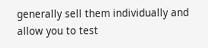generally sell them individually and allow you to test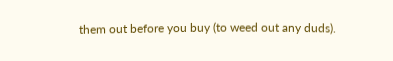them out before you buy (to weed out any duds).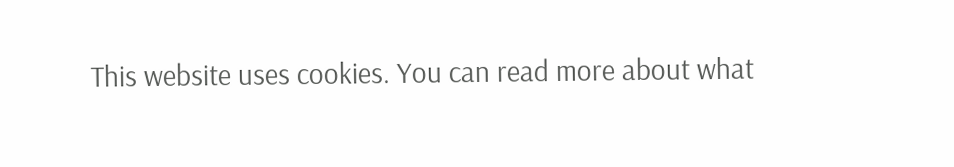This website uses cookies. You can read more about what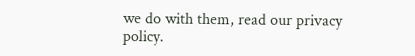we do with them, read our privacy policy.